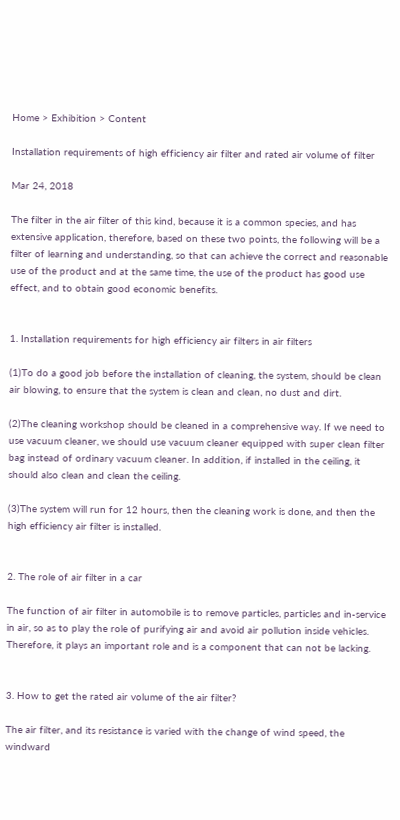Home > Exhibition > Content

Installation requirements of high efficiency air filter and rated air volume of filter

Mar 24, 2018

The filter in the air filter of this kind, because it is a common species, and has extensive application, therefore, based on these two points, the following will be a filter of learning and understanding, so that can achieve the correct and reasonable use of the product and at the same time, the use of the product has good use effect, and to obtain good economic benefits.


1. Installation requirements for high efficiency air filters in air filters

(1)To do a good job before the installation of cleaning, the system, should be clean air blowing, to ensure that the system is clean and clean, no dust and dirt.

(2)The cleaning workshop should be cleaned in a comprehensive way. If we need to use vacuum cleaner, we should use vacuum cleaner equipped with super clean filter bag instead of ordinary vacuum cleaner. In addition, if installed in the ceiling, it should also clean and clean the ceiling.

(3)The system will run for 12 hours, then the cleaning work is done, and then the high efficiency air filter is installed.


2. The role of air filter in a car

The function of air filter in automobile is to remove particles, particles and in-service in air, so as to play the role of purifying air and avoid air pollution inside vehicles. Therefore, it plays an important role and is a component that can not be lacking.


3. How to get the rated air volume of the air filter?

The air filter, and its resistance is varied with the change of wind speed, the windward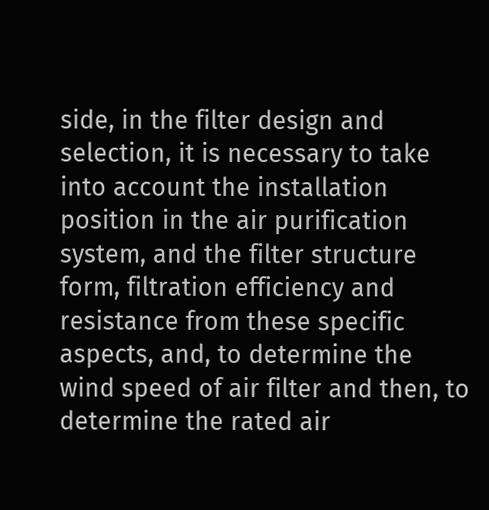side, in the filter design and selection, it is necessary to take into account the installation position in the air purification system, and the filter structure form, filtration efficiency and resistance from these specific aspects, and, to determine the wind speed of air filter and then, to determine the rated air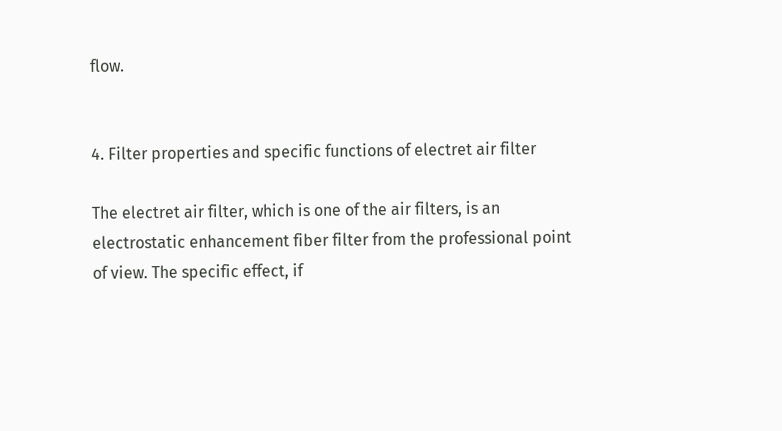flow.


4. Filter properties and specific functions of electret air filter

The electret air filter, which is one of the air filters, is an electrostatic enhancement fiber filter from the professional point of view. The specific effect, if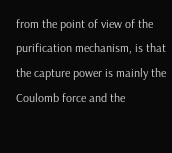from the point of view of the purification mechanism, is that the capture power is mainly the Coulomb force and the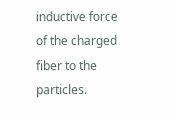inductive force of the charged fiber to the particles.